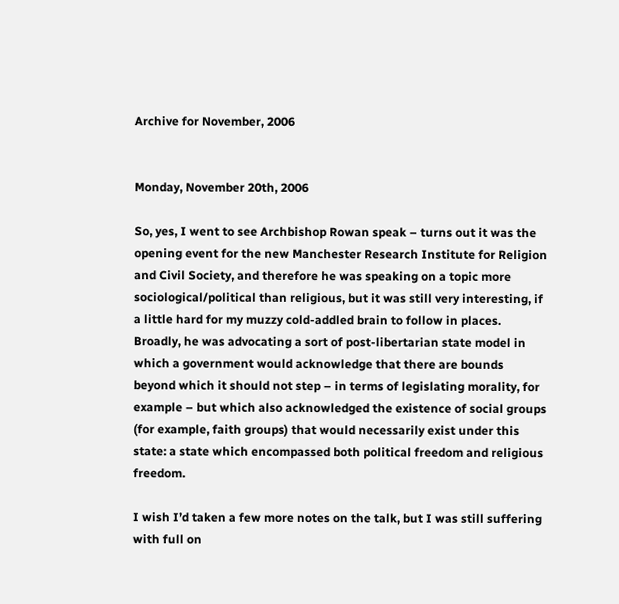Archive for November, 2006


Monday, November 20th, 2006

So, yes, I went to see Archbishop Rowan speak – turns out it was the opening event for the new Manchester Research Institute for Religion and Civil Society, and therefore he was speaking on a topic more sociological/political than religious, but it was still very interesting, if a little hard for my muzzy cold-addled brain to follow in places. Broadly, he was advocating a sort of post-libertarian state model in which a government would acknowledge that there are bounds beyond which it should not step – in terms of legislating morality, for example – but which also acknowledged the existence of social groups (for example, faith groups) that would necessarily exist under this state: a state which encompassed both political freedom and religious freedom.

I wish I’d taken a few more notes on the talk, but I was still suffering with full on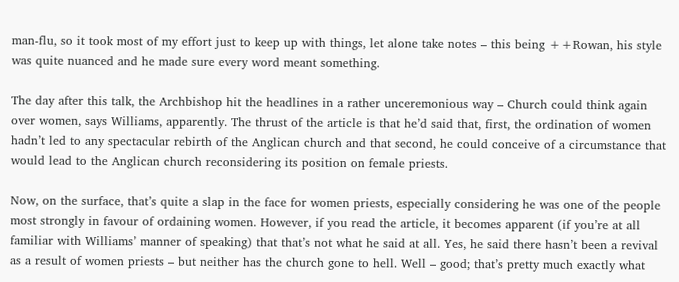man-flu, so it took most of my effort just to keep up with things, let alone take notes – this being ++Rowan, his style was quite nuanced and he made sure every word meant something.

The day after this talk, the Archbishop hit the headlines in a rather unceremonious way – Church could think again over women, says Williams, apparently. The thrust of the article is that he’d said that, first, the ordination of women hadn’t led to any spectacular rebirth of the Anglican church and that second, he could conceive of a circumstance that would lead to the Anglican church reconsidering its position on female priests.

Now, on the surface, that’s quite a slap in the face for women priests, especially considering he was one of the people most strongly in favour of ordaining women. However, if you read the article, it becomes apparent (if you’re at all familiar with Williams’ manner of speaking) that that’s not what he said at all. Yes, he said there hasn’t been a revival as a result of women priests – but neither has the church gone to hell. Well – good; that’s pretty much exactly what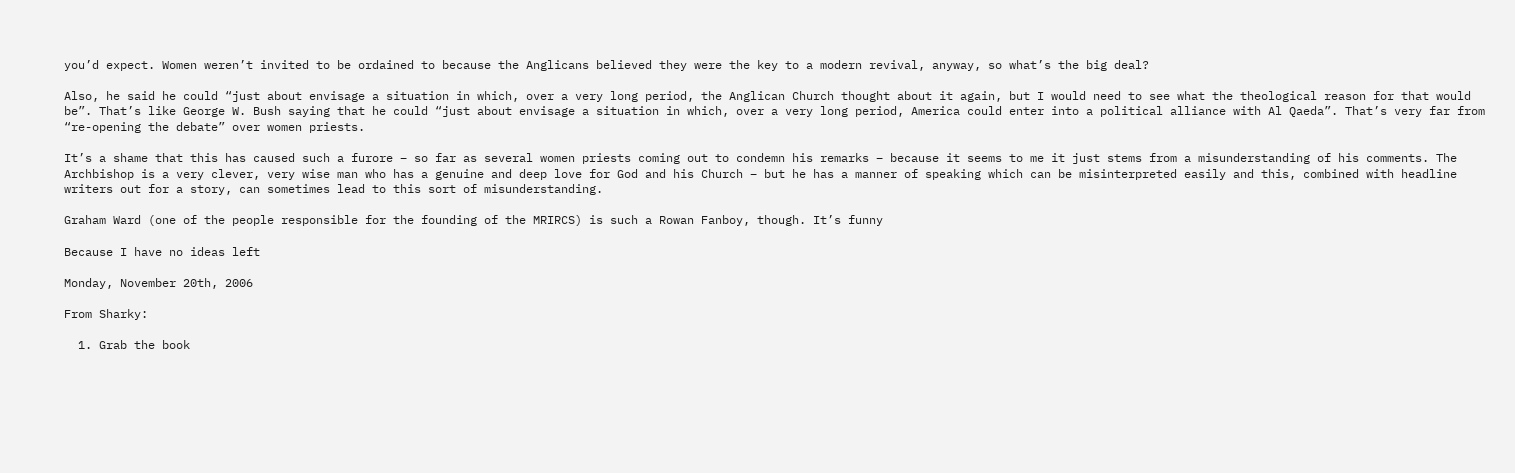you’d expect. Women weren’t invited to be ordained to because the Anglicans believed they were the key to a modern revival, anyway, so what’s the big deal?

Also, he said he could “just about envisage a situation in which, over a very long period, the Anglican Church thought about it again, but I would need to see what the theological reason for that would be”. That’s like George W. Bush saying that he could “just about envisage a situation in which, over a very long period, America could enter into a political alliance with Al Qaeda”. That’s very far from “re-opening the debate” over women priests.

It’s a shame that this has caused such a furore – so far as several women priests coming out to condemn his remarks – because it seems to me it just stems from a misunderstanding of his comments. The Archbishop is a very clever, very wise man who has a genuine and deep love for God and his Church – but he has a manner of speaking which can be misinterpreted easily and this, combined with headline writers out for a story, can sometimes lead to this sort of misunderstanding.

Graham Ward (one of the people responsible for the founding of the MRIRCS) is such a Rowan Fanboy, though. It’s funny

Because I have no ideas left

Monday, November 20th, 2006

From Sharky:

  1. Grab the book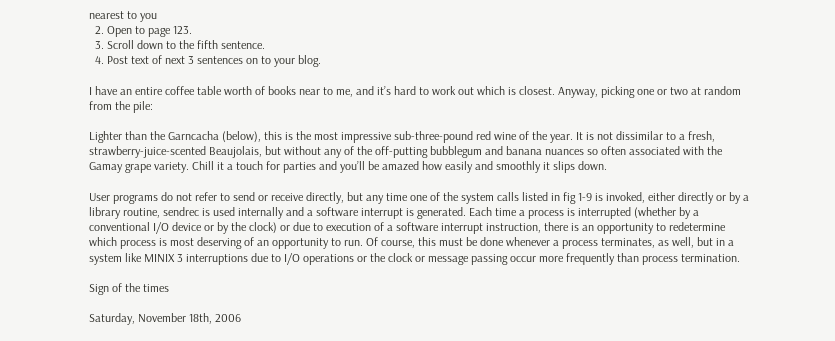nearest to you
  2. Open to page 123.
  3. Scroll down to the fifth sentence.
  4. Post text of next 3 sentences on to your blog.

I have an entire coffee table worth of books near to me, and it’s hard to work out which is closest. Anyway, picking one or two at random from the pile:

Lighter than the Garncacha (below), this is the most impressive sub-three-pound red wine of the year. It is not dissimilar to a fresh, strawberry-juice-scented Beaujolais, but without any of the off-putting bubblegum and banana nuances so often associated with the Gamay grape variety. Chill it a touch for parties and you’ll be amazed how easily and smoothly it slips down.

User programs do not refer to send or receive directly, but any time one of the system calls listed in fig 1-9 is invoked, either directly or by a library routine, sendrec is used internally and a software interrupt is generated. Each time a process is interrupted (whether by a conventional I/O device or by the clock) or due to execution of a software interrupt instruction, there is an opportunity to redetermine which process is most deserving of an opportunity to run. Of course, this must be done whenever a process terminates, as well, but in a system like MINIX 3 interruptions due to I/O operations or the clock or message passing occur more frequently than process termination.

Sign of the times

Saturday, November 18th, 2006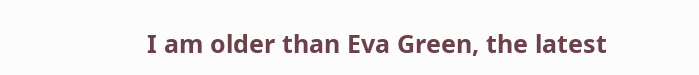I am older than Eva Green, the latest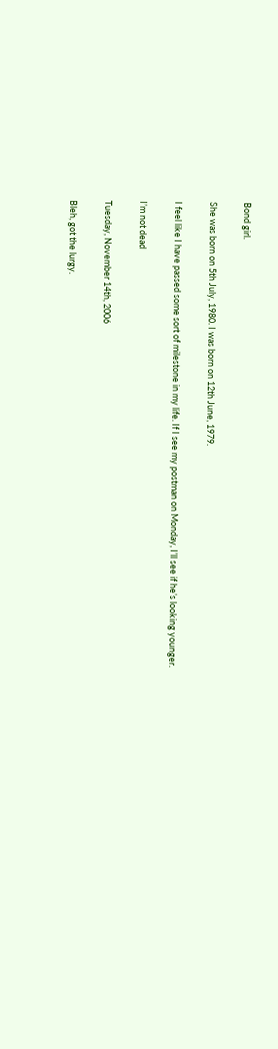Bond girl.

She was born on 5th July, 1980. I was born on 12th June, 1979.

I feel like I have passed some sort of milestone in my life. If I see my postman on Monday, I’ll see if he’s looking younger.

I’m not dead

Tuesday, November 14th, 2006

Bleh, got the lurgy.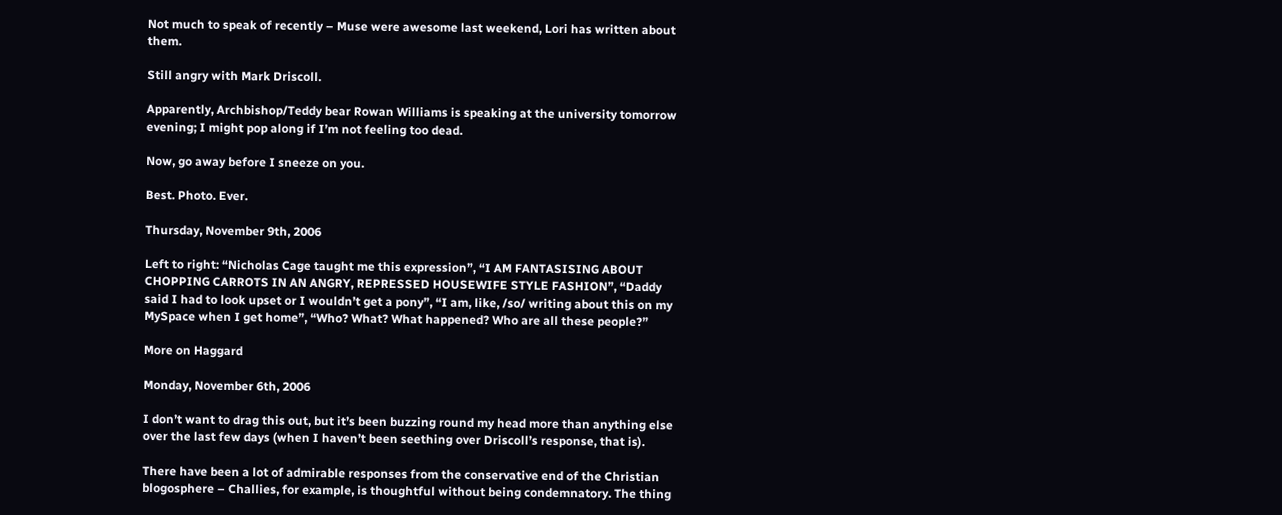Not much to speak of recently – Muse were awesome last weekend, Lori has written about them.

Still angry with Mark Driscoll.

Apparently, Archbishop/Teddy bear Rowan Williams is speaking at the university tomorrow evening; I might pop along if I’m not feeling too dead.

Now, go away before I sneeze on you.

Best. Photo. Ever.

Thursday, November 9th, 2006

Left to right: “Nicholas Cage taught me this expression”, “I AM FANTASISING ABOUT CHOPPING CARROTS IN AN ANGRY, REPRESSED HOUSEWIFE STYLE FASHION”, “Daddy said I had to look upset or I wouldn’t get a pony”, “I am, like, /so/ writing about this on my MySpace when I get home”, “Who? What? What happened? Who are all these people?”

More on Haggard

Monday, November 6th, 2006

I don’t want to drag this out, but it’s been buzzing round my head more than anything else over the last few days (when I haven’t been seething over Driscoll’s response, that is).

There have been a lot of admirable responses from the conservative end of the Christian blogosphere – Challies, for example, is thoughtful without being condemnatory. The thing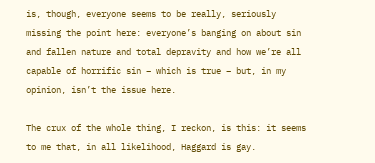is, though, everyone seems to be really, seriously missing the point here: everyone’s banging on about sin and fallen nature and total depravity and how we’re all capable of horrific sin – which is true – but, in my opinion, isn’t the issue here.

The crux of the whole thing, I reckon, is this: it seems to me that, in all likelihood, Haggard is gay.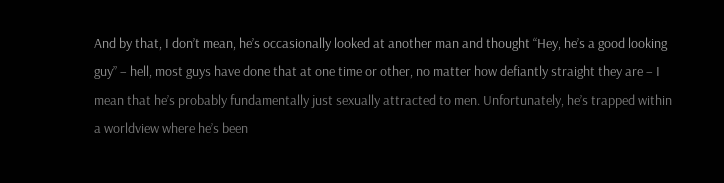And by that, I don’t mean, he’s occasionally looked at another man and thought “Hey, he’s a good looking guy” – hell, most guys have done that at one time or other, no matter how defiantly straight they are – I mean that he’s probably fundamentally just sexually attracted to men. Unfortunately, he’s trapped within a worldview where he’s been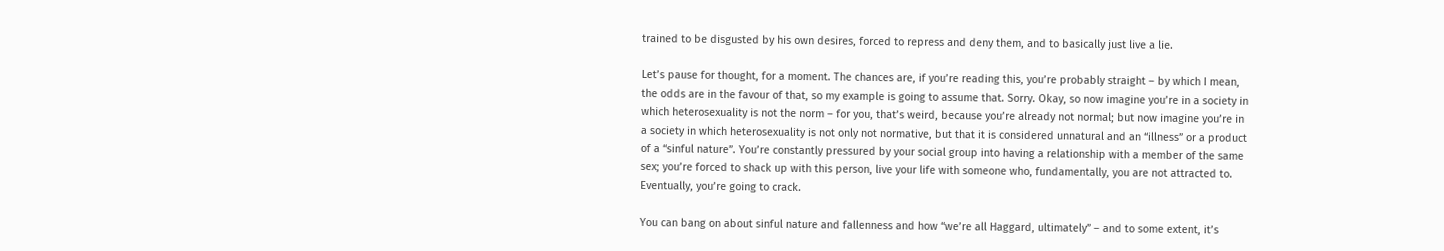trained to be disgusted by his own desires, forced to repress and deny them, and to basically just live a lie.

Let’s pause for thought, for a moment. The chances are, if you’re reading this, you’re probably straight – by which I mean, the odds are in the favour of that, so my example is going to assume that. Sorry. Okay, so now imagine you’re in a society in which heterosexuality is not the norm – for you, that’s weird, because you’re already not normal; but now imagine you’re in a society in which heterosexuality is not only not normative, but that it is considered unnatural and an “illness” or a product of a “sinful nature”. You’re constantly pressured by your social group into having a relationship with a member of the same sex; you’re forced to shack up with this person, live your life with someone who, fundamentally, you are not attracted to. Eventually, you’re going to crack.

You can bang on about sinful nature and fallenness and how “we’re all Haggard, ultimately” – and to some extent, it’s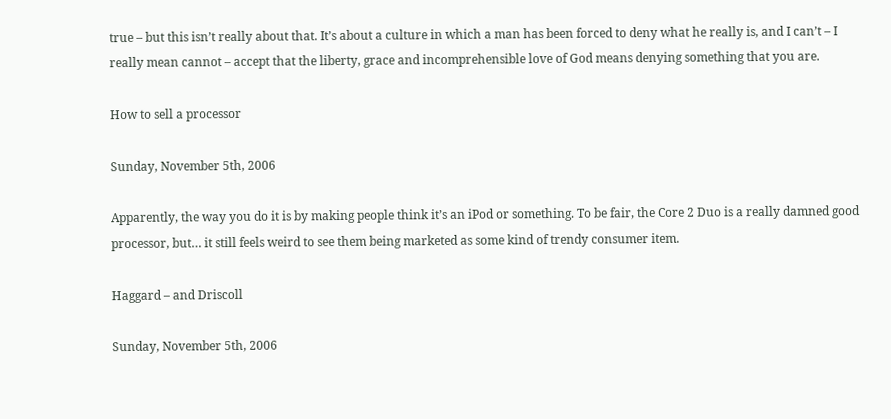true – but this isn’t really about that. It’s about a culture in which a man has been forced to deny what he really is, and I can’t – I really mean cannot – accept that the liberty, grace and incomprehensible love of God means denying something that you are.

How to sell a processor

Sunday, November 5th, 2006

Apparently, the way you do it is by making people think it’s an iPod or something. To be fair, the Core 2 Duo is a really damned good processor, but… it still feels weird to see them being marketed as some kind of trendy consumer item.

Haggard – and Driscoll

Sunday, November 5th, 2006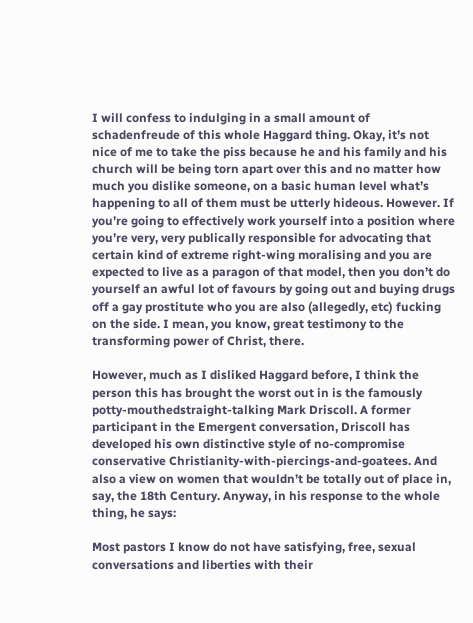I will confess to indulging in a small amount of schadenfreude of this whole Haggard thing. Okay, it’s not nice of me to take the piss because he and his family and his church will be being torn apart over this and no matter how much you dislike someone, on a basic human level what’s happening to all of them must be utterly hideous. However. If you’re going to effectively work yourself into a position where you’re very, very publically responsible for advocating that certain kind of extreme right-wing moralising and you are expected to live as a paragon of that model, then you don’t do yourself an awful lot of favours by going out and buying drugs off a gay prostitute who you are also (allegedly, etc) fucking on the side. I mean, you know, great testimony to the transforming power of Christ, there.

However, much as I disliked Haggard before, I think the person this has brought the worst out in is the famously potty-mouthedstraight-talking Mark Driscoll. A former participant in the Emergent conversation, Driscoll has developed his own distinctive style of no-compromise conservative Christianity-with-piercings-and-goatees. And also a view on women that wouldn’t be totally out of place in, say, the 18th Century. Anyway, in his response to the whole thing, he says:

Most pastors I know do not have satisfying, free, sexual conversations and liberties with their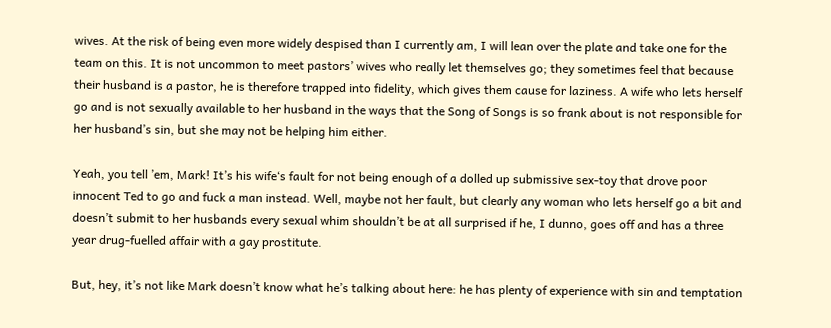wives. At the risk of being even more widely despised than I currently am, I will lean over the plate and take one for the team on this. It is not uncommon to meet pastors’ wives who really let themselves go; they sometimes feel that because their husband is a pastor, he is therefore trapped into fidelity, which gives them cause for laziness. A wife who lets herself go and is not sexually available to her husband in the ways that the Song of Songs is so frank about is not responsible for her husband’s sin, but she may not be helping him either.

Yeah, you tell ’em, Mark! It’s his wife‘s fault for not being enough of a dolled up submissive sex-toy that drove poor innocent Ted to go and fuck a man instead. Well, maybe not her fault, but clearly any woman who lets herself go a bit and doesn’t submit to her husbands every sexual whim shouldn’t be at all surprised if he, I dunno, goes off and has a three year drug-fuelled affair with a gay prostitute.

But, hey, it’s not like Mark doesn’t know what he’s talking about here: he has plenty of experience with sin and temptation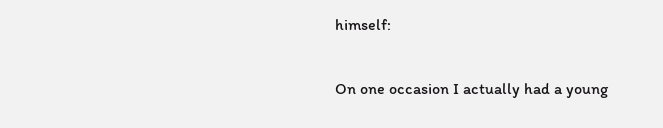himself:

On one occasion I actually had a young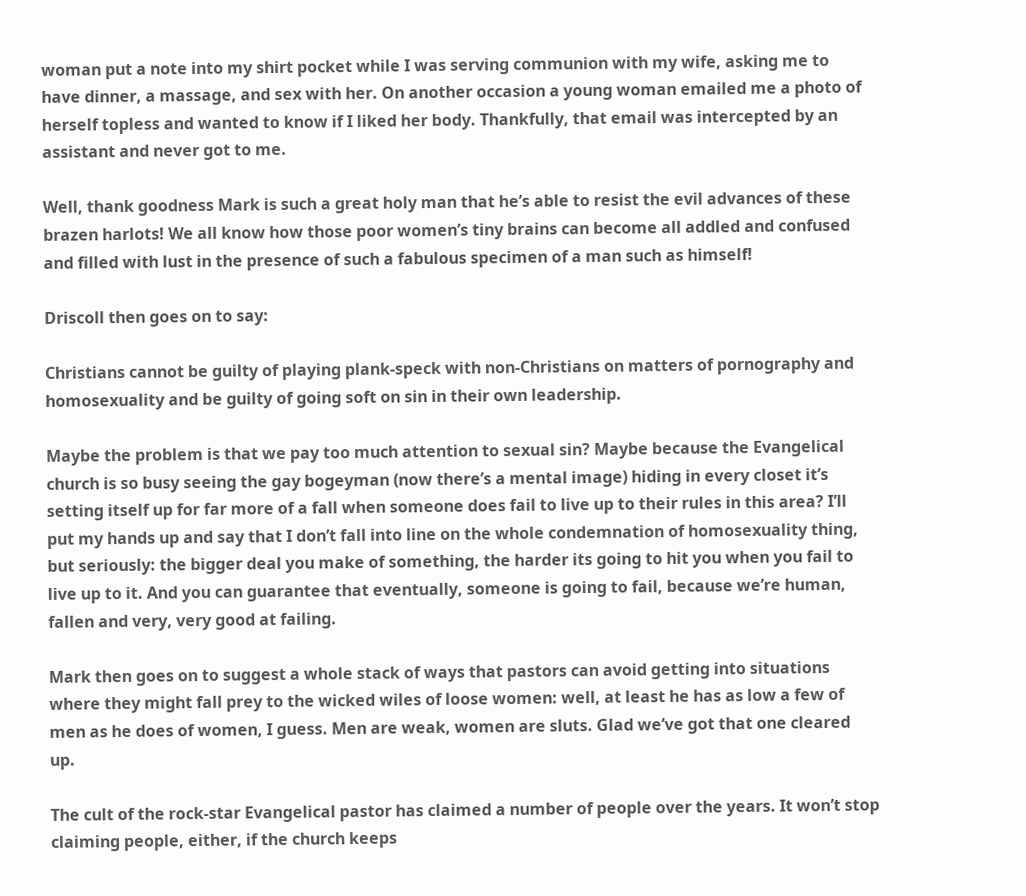woman put a note into my shirt pocket while I was serving communion with my wife, asking me to have dinner, a massage, and sex with her. On another occasion a young woman emailed me a photo of herself topless and wanted to know if I liked her body. Thankfully, that email was intercepted by an assistant and never got to me.

Well, thank goodness Mark is such a great holy man that he’s able to resist the evil advances of these brazen harlots! We all know how those poor women’s tiny brains can become all addled and confused and filled with lust in the presence of such a fabulous specimen of a man such as himself!

Driscoll then goes on to say:

Christians cannot be guilty of playing plank-speck with non-Christians on matters of pornography and homosexuality and be guilty of going soft on sin in their own leadership.

Maybe the problem is that we pay too much attention to sexual sin? Maybe because the Evangelical church is so busy seeing the gay bogeyman (now there’s a mental image) hiding in every closet it’s setting itself up for far more of a fall when someone does fail to live up to their rules in this area? I’ll put my hands up and say that I don’t fall into line on the whole condemnation of homosexuality thing, but seriously: the bigger deal you make of something, the harder its going to hit you when you fail to live up to it. And you can guarantee that eventually, someone is going to fail, because we’re human, fallen and very, very good at failing.

Mark then goes on to suggest a whole stack of ways that pastors can avoid getting into situations where they might fall prey to the wicked wiles of loose women: well, at least he has as low a few of men as he does of women, I guess. Men are weak, women are sluts. Glad we’ve got that one cleared up.

The cult of the rock-star Evangelical pastor has claimed a number of people over the years. It won’t stop claiming people, either, if the church keeps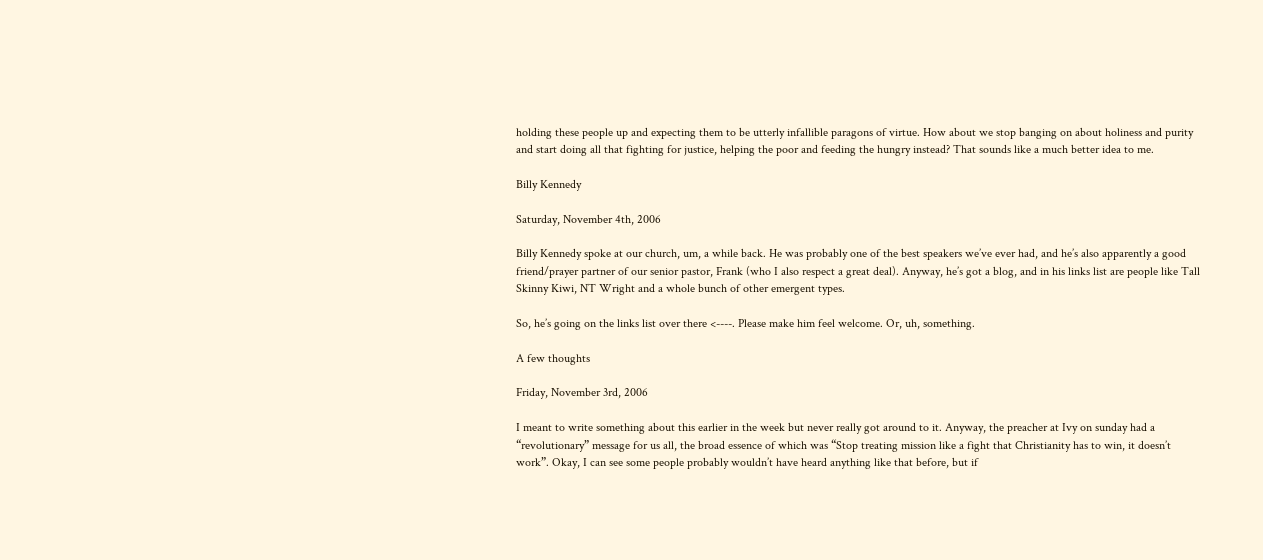holding these people up and expecting them to be utterly infallible paragons of virtue. How about we stop banging on about holiness and purity and start doing all that fighting for justice, helping the poor and feeding the hungry instead? That sounds like a much better idea to me.

Billy Kennedy

Saturday, November 4th, 2006

Billy Kennedy spoke at our church, um, a while back. He was probably one of the best speakers we’ve ever had, and he’s also apparently a good friend/prayer partner of our senior pastor, Frank (who I also respect a great deal). Anyway, he’s got a blog, and in his links list are people like Tall Skinny Kiwi, NT Wright and a whole bunch of other emergent types.

So, he’s going on the links list over there <----. Please make him feel welcome. Or, uh, something.

A few thoughts

Friday, November 3rd, 2006

I meant to write something about this earlier in the week but never really got around to it. Anyway, the preacher at Ivy on sunday had a “revolutionary” message for us all, the broad essence of which was “Stop treating mission like a fight that Christianity has to win, it doesn’t work”. Okay, I can see some people probably wouldn’t have heard anything like that before, but if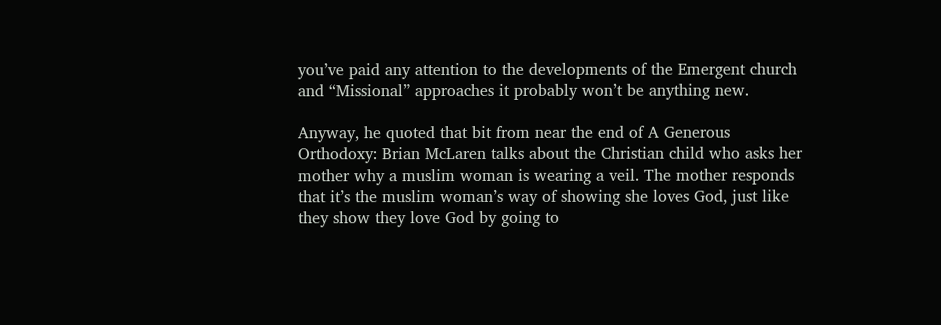you’ve paid any attention to the developments of the Emergent church and “Missional” approaches it probably won’t be anything new.

Anyway, he quoted that bit from near the end of A Generous Orthodoxy: Brian McLaren talks about the Christian child who asks her mother why a muslim woman is wearing a veil. The mother responds that it’s the muslim woman’s way of showing she loves God, just like they show they love God by going to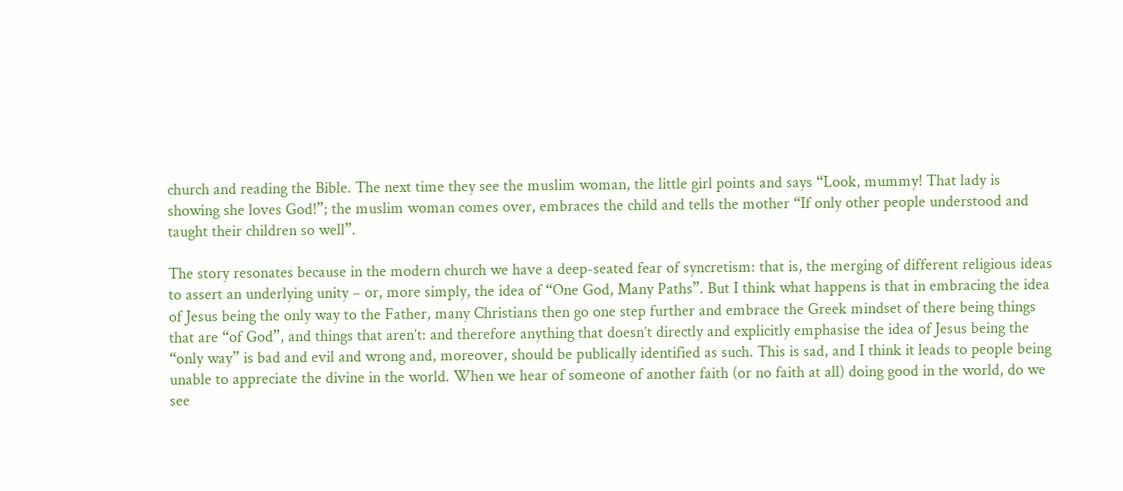church and reading the Bible. The next time they see the muslim woman, the little girl points and says “Look, mummy! That lady is showing she loves God!”; the muslim woman comes over, embraces the child and tells the mother “If only other people understood and taught their children so well”.

The story resonates because in the modern church we have a deep-seated fear of syncretism: that is, the merging of different religious ideas to assert an underlying unity – or, more simply, the idea of “One God, Many Paths”. But I think what happens is that in embracing the idea of Jesus being the only way to the Father, many Christians then go one step further and embrace the Greek mindset of there being things that are “of God”, and things that aren’t: and therefore anything that doesn’t directly and explicitly emphasise the idea of Jesus being the “only way” is bad and evil and wrong and, moreover, should be publically identified as such. This is sad, and I think it leads to people being unable to appreciate the divine in the world. When we hear of someone of another faith (or no faith at all) doing good in the world, do we see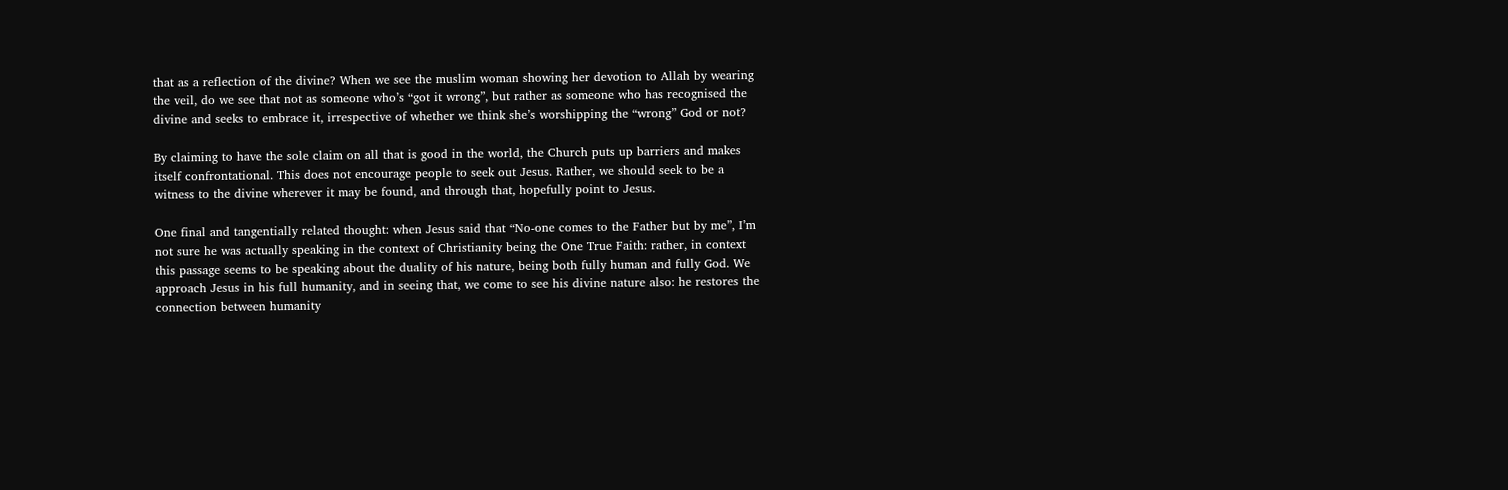that as a reflection of the divine? When we see the muslim woman showing her devotion to Allah by wearing the veil, do we see that not as someone who’s “got it wrong”, but rather as someone who has recognised the divine and seeks to embrace it, irrespective of whether we think she’s worshipping the “wrong” God or not?

By claiming to have the sole claim on all that is good in the world, the Church puts up barriers and makes itself confrontational. This does not encourage people to seek out Jesus. Rather, we should seek to be a witness to the divine wherever it may be found, and through that, hopefully point to Jesus.

One final and tangentially related thought: when Jesus said that “No-one comes to the Father but by me”, I’m not sure he was actually speaking in the context of Christianity being the One True Faith: rather, in context this passage seems to be speaking about the duality of his nature, being both fully human and fully God. We approach Jesus in his full humanity, and in seeing that, we come to see his divine nature also: he restores the connection between humanity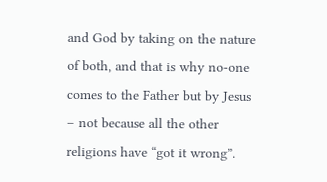and God by taking on the nature of both, and that is why no-one comes to the Father but by Jesus – not because all the other religions have “got it wrong”.